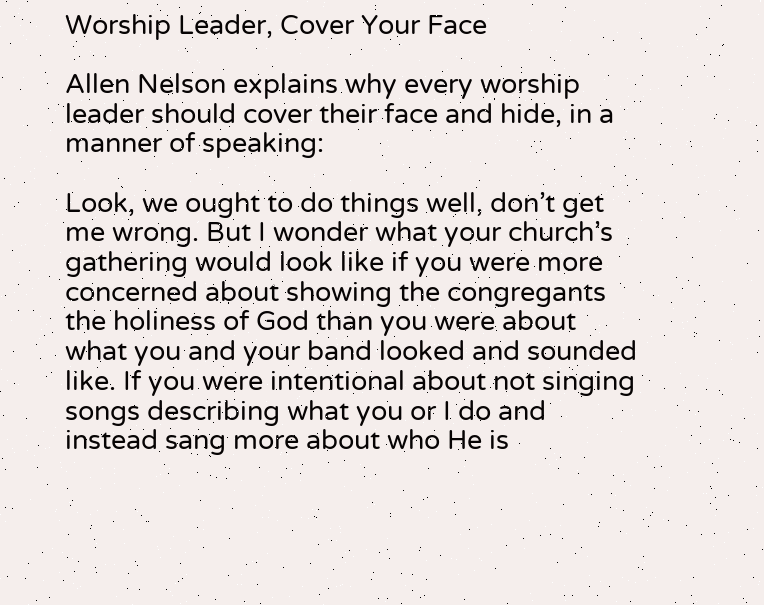Worship Leader, Cover Your Face

Allen Nelson explains why every worship leader should cover their face and hide, in a manner of speaking:

Look, we ought to do things well, don’t get me wrong. But I wonder what your church’s gathering would look like if you were more concerned about showing the congregants the holiness of God than you were about what you and your band looked and sounded like. If you were intentional about not singing songs describing what you or I do and instead sang more about who He is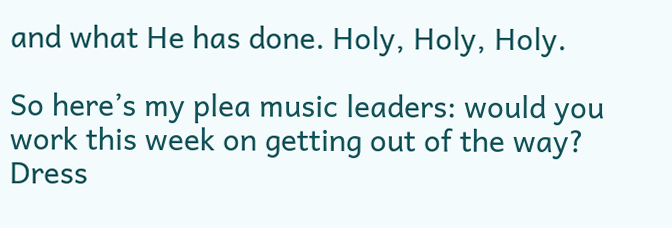and what He has done. Holy, Holy, Holy.

So here’s my plea music leaders: would you work this week on getting out of the way? Dress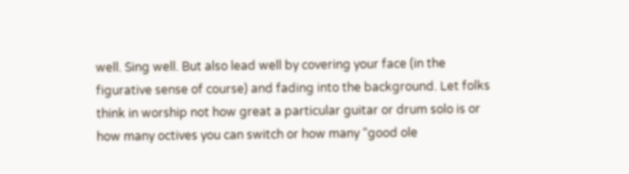well. Sing well. But also lead well by covering your face (in the figurative sense of course) and fading into the background. Let folks think in worship not how great a particular guitar or drum solo is or how many octives you can switch or how many “good ole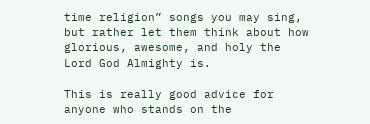time religion” songs you may sing, but rather let them think about how glorious, awesome, and holy the Lord God Almighty is.

This is really good advice for anyone who stands on the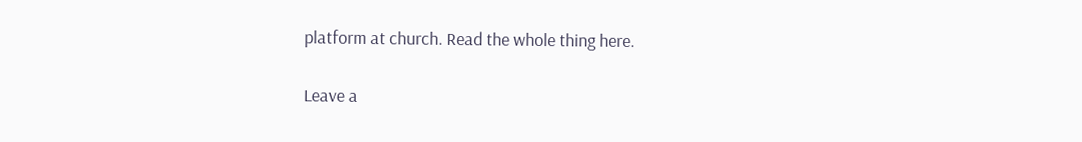platform at church. Read the whole thing here.

Leave a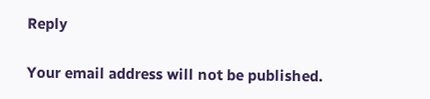Reply

Your email address will not be published.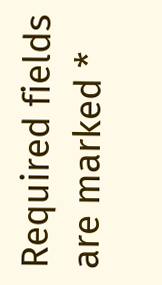Required fields are marked *